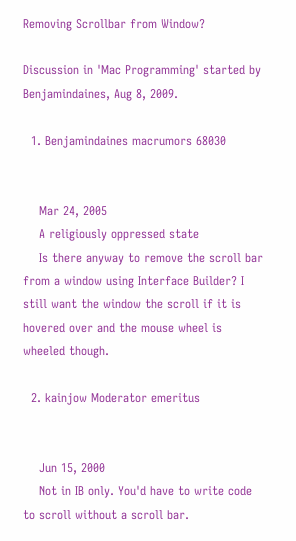Removing Scrollbar from Window?

Discussion in 'Mac Programming' started by Benjamindaines, Aug 8, 2009.

  1. Benjamindaines macrumors 68030


    Mar 24, 2005
    A religiously oppressed state
    Is there anyway to remove the scroll bar from a window using Interface Builder? I still want the window the scroll if it is hovered over and the mouse wheel is wheeled though.

  2. kainjow Moderator emeritus


    Jun 15, 2000
    Not in IB only. You'd have to write code to scroll without a scroll bar.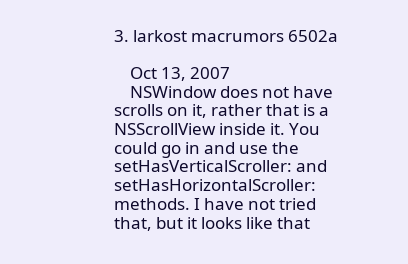3. larkost macrumors 6502a

    Oct 13, 2007
    NSWindow does not have scrolls on it, rather that is a NSScrollView inside it. You could go in and use the setHasVerticalScroller: and setHasHorizontalScroller: methods. I have not tried that, but it looks like that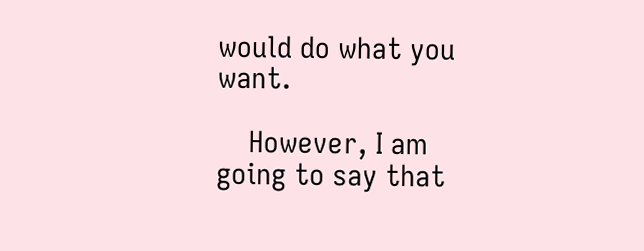would do what you want.

    However, I am going to say that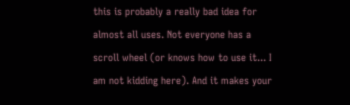this is probably a really bad idea for almost all uses. Not everyone has a scroll wheel (or knows how to use it... I am not kidding here). And it makes your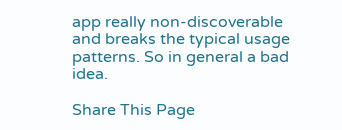app really non-discoverable and breaks the typical usage patterns. So in general a bad idea.

Share This Page